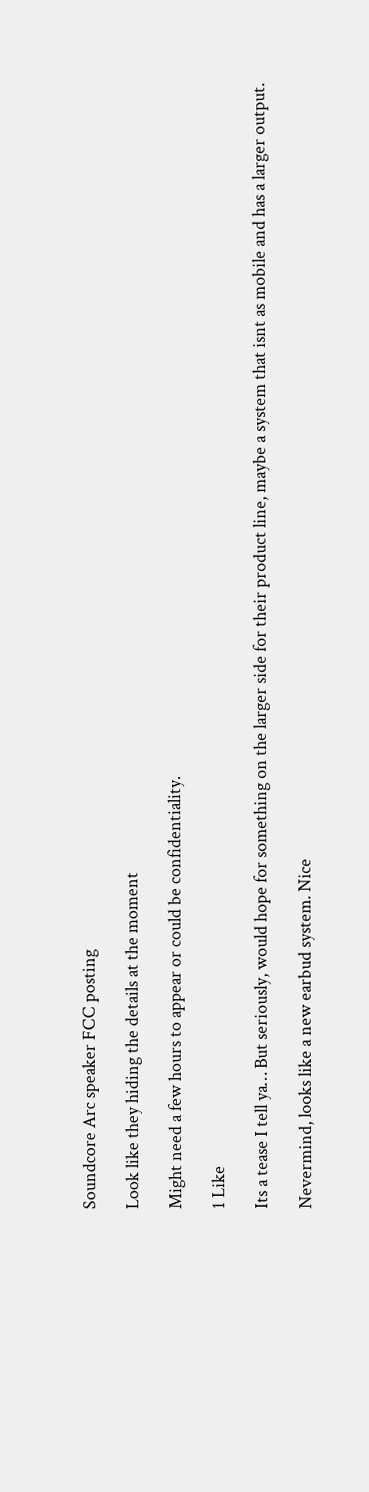Soundcore Arc speaker FCC posting

Look like they hiding the details at the moment

Might need a few hours to appear or could be confidentiality.

1 Like

Its a tease I tell ya… But seriously, would hope for something on the larger side for their product line, maybe a system that isnt as mobile and has a larger output.

Nevermind, looks like a new earbud system. Nice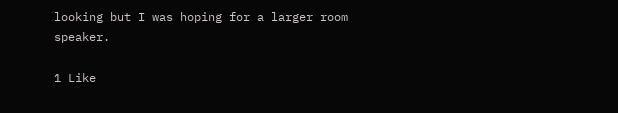looking but I was hoping for a larger room speaker.

1 Like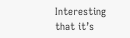Interesting that it’s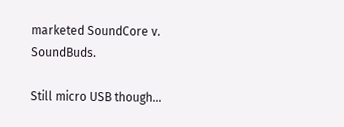marketed SoundCore v. SoundBuds.

Still micro USB though…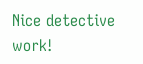Nice detective work!